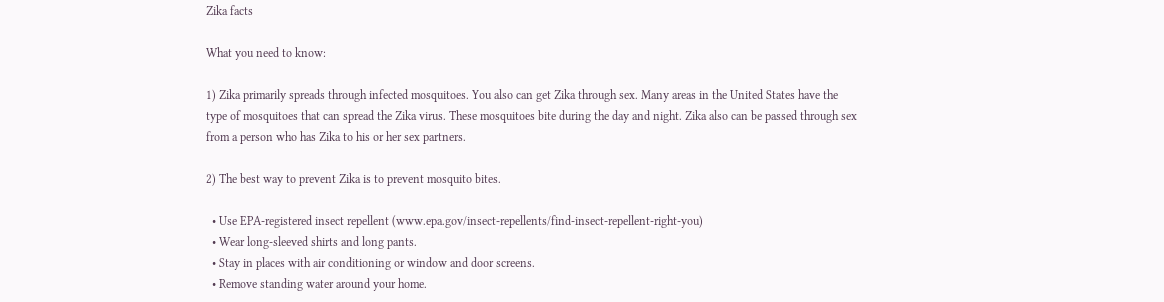Zika facts

What you need to know:

1) Zika primarily spreads through infected mosquitoes. You also can get Zika through sex. Many areas in the United States have the type of mosquitoes that can spread the Zika virus. These mosquitoes bite during the day and night. Zika also can be passed through sex from a person who has Zika to his or her sex partners.

2) The best way to prevent Zika is to prevent mosquito bites.

  • Use EPA-registered insect repellent (www.epa.gov/insect-repellents/find-insect-repellent-right-you)
  • Wear long-sleeved shirts and long pants.
  • Stay in places with air conditioning or window and door screens.
  • Remove standing water around your home.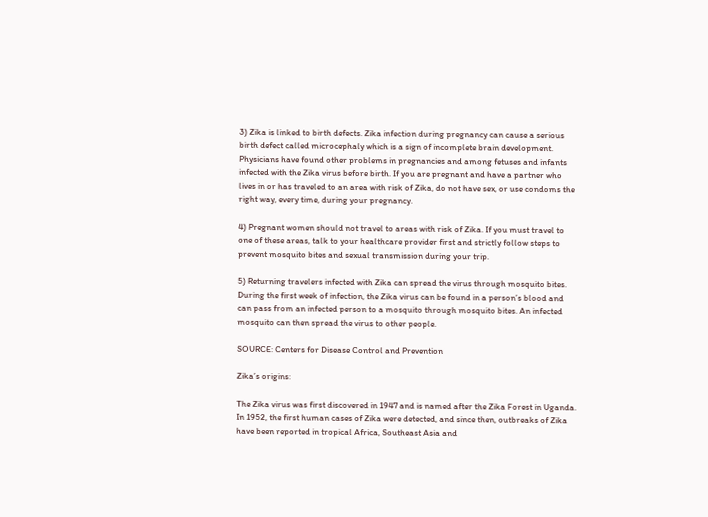3) Zika is linked to birth defects. Zika infection during pregnancy can cause a serious birth defect called microcephaly which is a sign of incomplete brain development. Physicians have found other problems in pregnancies and among fetuses and infants infected with the Zika virus before birth. If you are pregnant and have a partner who lives in or has traveled to an area with risk of Zika, do not have sex, or use condoms the right way, every time, during your pregnancy.

4) Pregnant women should not travel to areas with risk of Zika. If you must travel to one of these areas, talk to your healthcare provider first and strictly follow steps to prevent mosquito bites and sexual transmission during your trip.

5) Returning travelers infected with Zika can spread the virus through mosquito bites. During the first week of infection, the Zika virus can be found in a person’s blood and can pass from an infected person to a mosquito through mosquito bites. An infected mosquito can then spread the virus to other people.

SOURCE: Centers for Disease Control and Prevention

Zika’s origins:

The Zika virus was first discovered in 1947 and is named after the Zika Forest in Uganda. In 1952, the first human cases of Zika were detected, and since then, outbreaks of Zika have been reported in tropical Africa, Southeast Asia and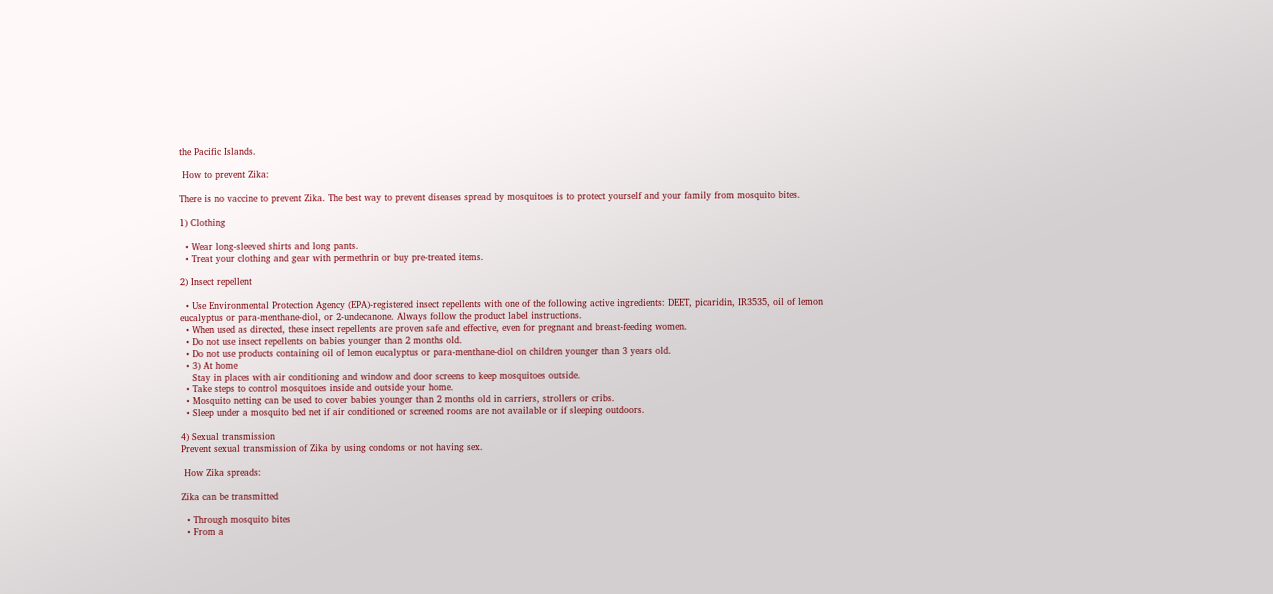the Pacific Islands.

 How to prevent Zika:

There is no vaccine to prevent Zika. The best way to prevent diseases spread by mosquitoes is to protect yourself and your family from mosquito bites.

1) Clothing

  • Wear long-sleeved shirts and long pants.
  • Treat your clothing and gear with permethrin or buy pre-treated items.

2) Insect repellent

  • Use Environmental Protection Agency (EPA)-registered insect repellents with one of the following active ingredients: DEET, picaridin, IR3535, oil of lemon eucalyptus or para-menthane-diol, or 2-undecanone. Always follow the product label instructions.
  • When used as directed, these insect repellents are proven safe and effective, even for pregnant and breast-feeding women.
  • Do not use insect repellents on babies younger than 2 months old.
  • Do not use products containing oil of lemon eucalyptus or para-menthane-diol on children younger than 3 years old.
  • 3) At home
    Stay in places with air conditioning and window and door screens to keep mosquitoes outside.
  • Take steps to control mosquitoes inside and outside your home.
  • Mosquito netting can be used to cover babies younger than 2 months old in carriers, strollers or cribs.
  • Sleep under a mosquito bed net if air conditioned or screened rooms are not available or if sleeping outdoors.

4) Sexual transmission
Prevent sexual transmission of Zika by using condoms or not having sex.

 How Zika spreads:

Zika can be transmitted

  • Through mosquito bites
  • From a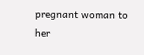pregnant woman to her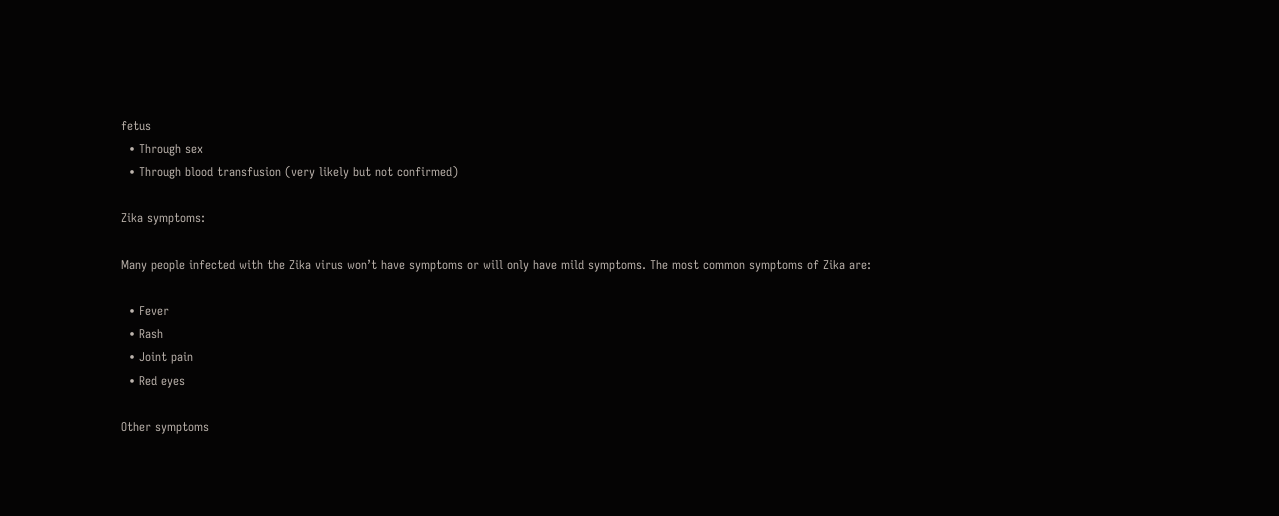fetus
  • Through sex
  • Through blood transfusion (very likely but not confirmed)

Zika symptoms:

Many people infected with the Zika virus won’t have symptoms or will only have mild symptoms. The most common symptoms of Zika are:

  • Fever
  • Rash
  • Joint pain
  • Red eyes

Other symptoms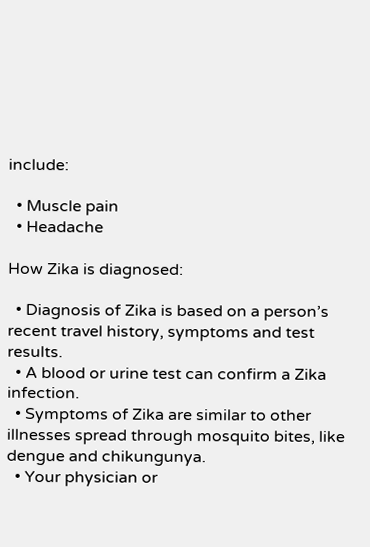include:

  • Muscle pain
  • Headache

How Zika is diagnosed:

  • Diagnosis of Zika is based on a person’s recent travel history, symptoms and test results.
  • A blood or urine test can confirm a Zika infection.
  • Symptoms of Zika are similar to other illnesses spread through mosquito bites, like dengue and chikungunya.
  • Your physician or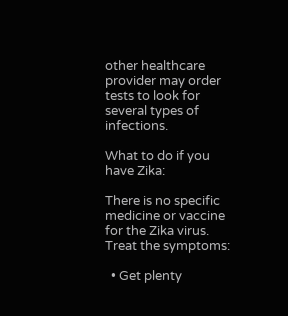other healthcare provider may order tests to look for several types of infections.

What to do if you have Zika:

There is no specific medicine or vaccine for the Zika virus. Treat the symptoms:

  • Get plenty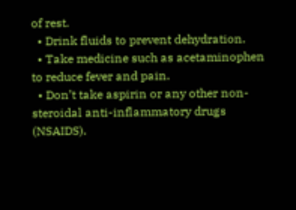of rest.
  • Drink fluids to prevent dehydration.
  • Take medicine such as acetaminophen to reduce fever and pain.
  • Don’t take aspirin or any other non-steroidal anti-inflammatory drugs (NSAIDS).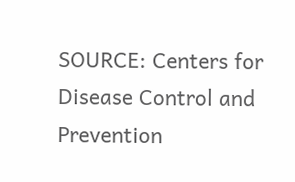SOURCE: Centers for Disease Control and Prevention